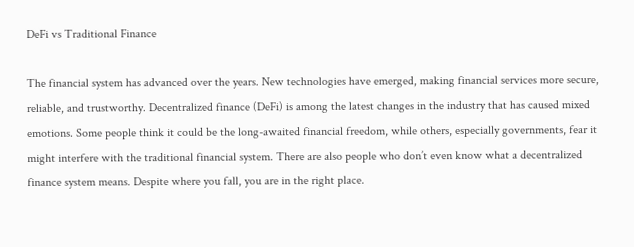DeFi vs Traditional Finance

The financial system has advanced over the years. New technologies have emerged, making financial services more secure, reliable, and trustworthy. Decentralized finance (DeFi) is among the latest changes in the industry that has caused mixed emotions. Some people think it could be the long-awaited financial freedom, while others, especially governments, fear it might interfere with the traditional financial system. There are also people who don’t even know what a decentralized finance system means. Despite where you fall, you are in the right place.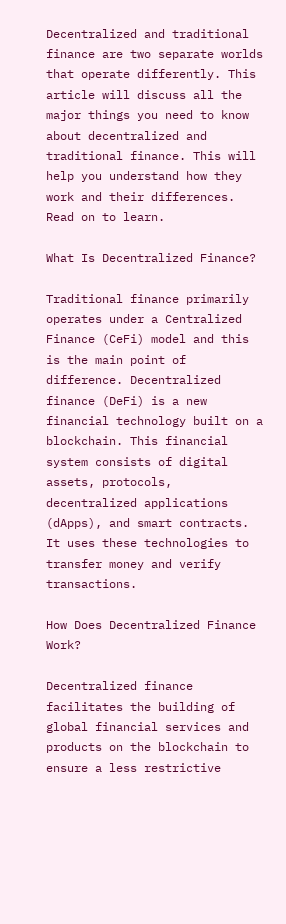Decentralized and traditional finance are two separate worlds that operate differently. This article will discuss all the major things you need to know about decentralized and traditional finance. This will help you understand how they work and their differences. Read on to learn.

What Is Decentralized Finance?

Traditional finance primarily operates under a Centralized Finance (CeFi) model and this is the main point of difference. Decentralized finance (DeFi) is a new financial technology built on a blockchain. This financial system consists of digital assets, protocols, decentralized applications (dApps), and smart contracts. It uses these technologies to transfer money and verify transactions.

How Does Decentralized Finance Work?

Decentralized finance facilitates the building of global financial services and products on the blockchain to ensure a less restrictive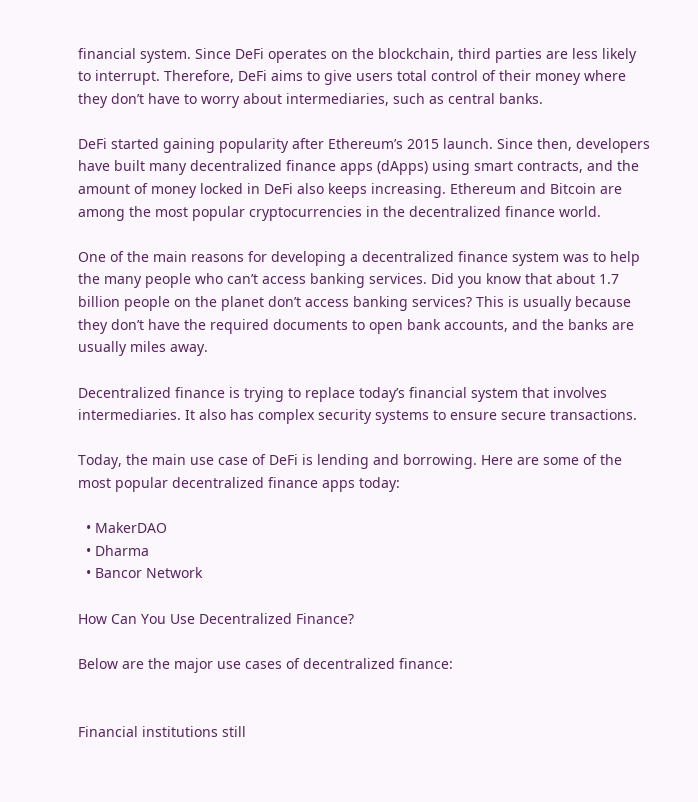financial system. Since DeFi operates on the blockchain, third parties are less likely to interrupt. Therefore, DeFi aims to give users total control of their money where they don’t have to worry about intermediaries, such as central banks.

DeFi started gaining popularity after Ethereum’s 2015 launch. Since then, developers have built many decentralized finance apps (dApps) using smart contracts, and the amount of money locked in DeFi also keeps increasing. Ethereum and Bitcoin are among the most popular cryptocurrencies in the decentralized finance world.

One of the main reasons for developing a decentralized finance system was to help the many people who can’t access banking services. Did you know that about 1.7 billion people on the planet don’t access banking services? This is usually because they don’t have the required documents to open bank accounts, and the banks are usually miles away.

Decentralized finance is trying to replace today’s financial system that involves intermediaries. It also has complex security systems to ensure secure transactions.

Today, the main use case of DeFi is lending and borrowing. Here are some of the most popular decentralized finance apps today:

  • MakerDAO
  • Dharma
  • Bancor Network

How Can You Use Decentralized Finance?

Below are the major use cases of decentralized finance:


Financial institutions still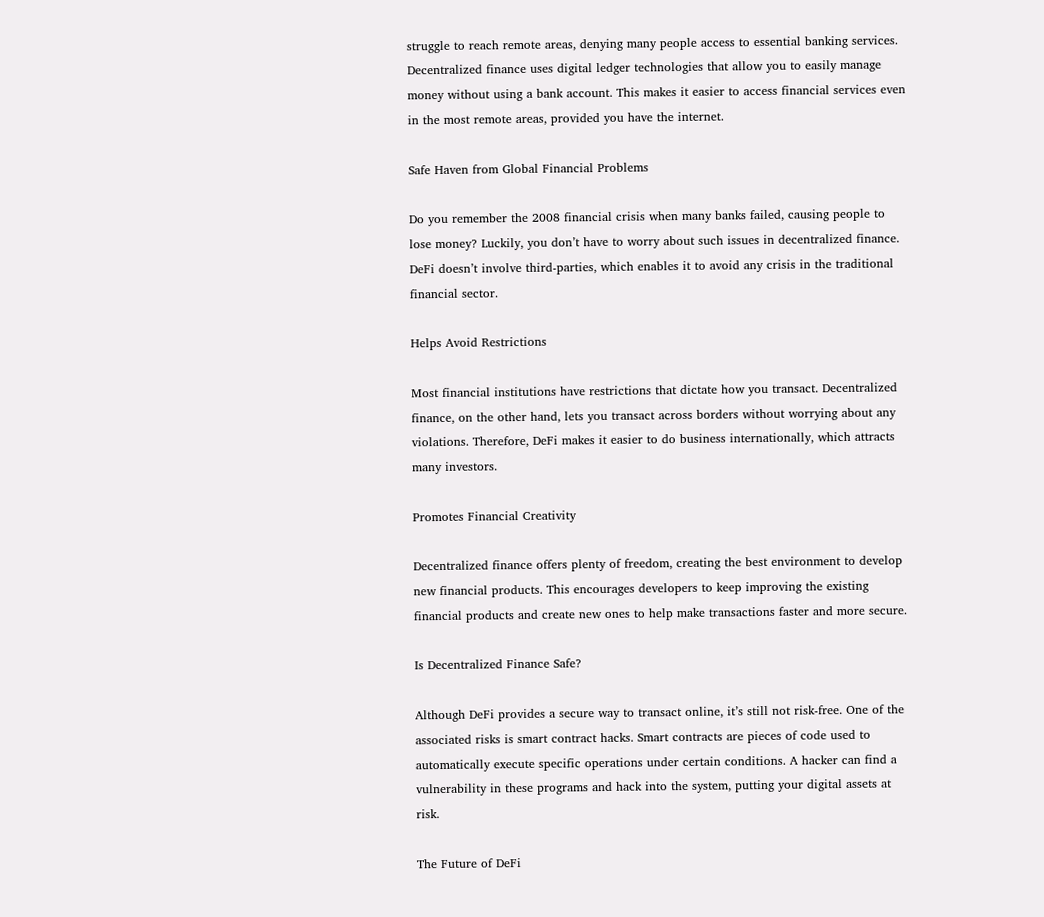struggle to reach remote areas, denying many people access to essential banking services. Decentralized finance uses digital ledger technologies that allow you to easily manage money without using a bank account. This makes it easier to access financial services even in the most remote areas, provided you have the internet.

Safe Haven from Global Financial Problems

Do you remember the 2008 financial crisis when many banks failed, causing people to lose money? Luckily, you don’t have to worry about such issues in decentralized finance. DeFi doesn’t involve third-parties, which enables it to avoid any crisis in the traditional financial sector.

Helps Avoid Restrictions

Most financial institutions have restrictions that dictate how you transact. Decentralized finance, on the other hand, lets you transact across borders without worrying about any violations. Therefore, DeFi makes it easier to do business internationally, which attracts many investors.

Promotes Financial Creativity

Decentralized finance offers plenty of freedom, creating the best environment to develop new financial products. This encourages developers to keep improving the existing financial products and create new ones to help make transactions faster and more secure.

Is Decentralized Finance Safe?

Although DeFi provides a secure way to transact online, it’s still not risk-free. One of the associated risks is smart contract hacks. Smart contracts are pieces of code used to automatically execute specific operations under certain conditions. A hacker can find a vulnerability in these programs and hack into the system, putting your digital assets at risk.

The Future of DeFi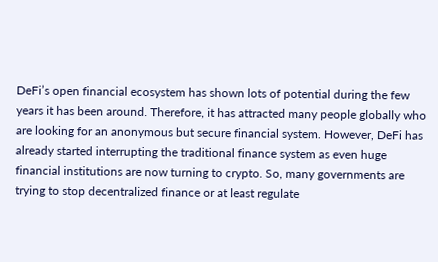DeFi’s open financial ecosystem has shown lots of potential during the few years it has been around. Therefore, it has attracted many people globally who are looking for an anonymous but secure financial system. However, DeFi has already started interrupting the traditional finance system as even huge financial institutions are now turning to crypto. So, many governments are trying to stop decentralized finance or at least regulate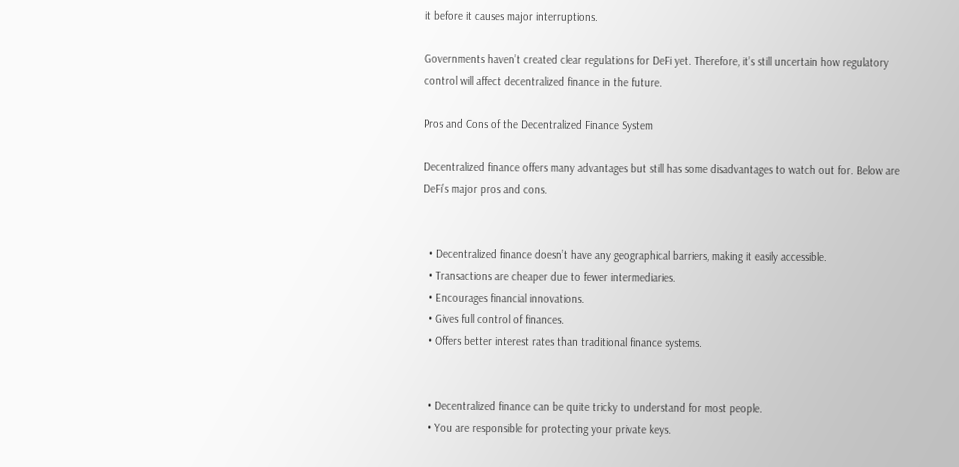it before it causes major interruptions.

Governments haven’t created clear regulations for DeFi yet. Therefore, it’s still uncertain how regulatory control will affect decentralized finance in the future.

Pros and Cons of the Decentralized Finance System

Decentralized finance offers many advantages but still has some disadvantages to watch out for. Below are DeFi’s major pros and cons.


  • Decentralized finance doesn’t have any geographical barriers, making it easily accessible.
  • Transactions are cheaper due to fewer intermediaries.
  • Encourages financial innovations.
  • Gives full control of finances.
  • Offers better interest rates than traditional finance systems.


  • Decentralized finance can be quite tricky to understand for most people.
  • You are responsible for protecting your private keys.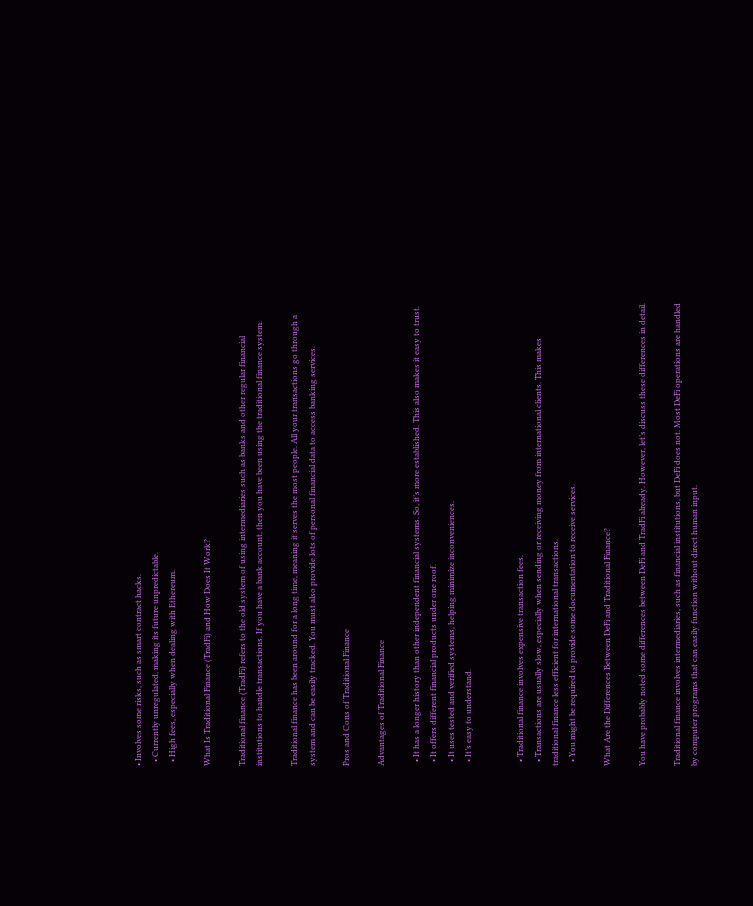• Involves some risks, such as smart contract hacks.
  • Currently unregulated, making its future unpredictable.
  • High fees, especially when dealing with Ethereum.

What Is Traditional Finance (TradFi) and How Does It Work?

Traditional finance (TradFi) refers to the old system of using intermediaries such as banks and other regular financial institutions to handle transactions. If you have a bank account, then you have been using the traditional finance system.

Traditional finance has been around for a long time, meaning it serves the most people. All your transactions go through a system and can be easily tracked. You must also provide lots of personal financial data to access banking services.

Pros and Cons of Traditional Finance

Advantages of Traditional Finance

  • It has a longer history than other independent financial systems. So, it’s more established. This also makes it easy to trust.
  • It offers different financial products under one roof.
  • It uses tested and verified systems, helping minimize inconveniences.
  • It’s easy to understand.


  • Traditional finance involves expensive transaction fees.
  • Transactions are usually slow, especially when sending or receiving money from international clients. This makes traditional finance less efficient for international transactions.
  • You might be required to provide some documentation to receive services.

What Are the Differences Between DeFi and Traditional Finance?

You have probably noted some differences between DeFi and TradFi already. However, let’s discuss these differences in detail.

Traditional finance involves intermediaries, such as financial institutions, but DeFi does not. Most DeFi operations are handled by computer programs that can easily function without direct human input.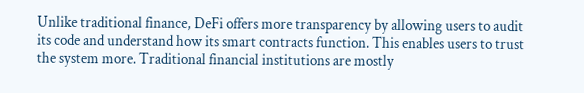Unlike traditional finance, DeFi offers more transparency by allowing users to audit its code and understand how its smart contracts function. This enables users to trust the system more. Traditional financial institutions are mostly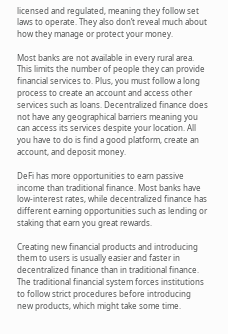licensed and regulated, meaning they follow set laws to operate. They also don’t reveal much about how they manage or protect your money.

Most banks are not available in every rural area. This limits the number of people they can provide financial services to. Plus, you must follow a long process to create an account and access other services such as loans. Decentralized finance does not have any geographical barriers meaning you can access its services despite your location. All you have to do is find a good platform, create an account, and deposit money.

DeFi has more opportunities to earn passive income than traditional finance. Most banks have low-interest rates, while decentralized finance has different earning opportunities such as lending or staking that earn you great rewards.

Creating new financial products and introducing them to users is usually easier and faster in decentralized finance than in traditional finance. The traditional financial system forces institutions to follow strict procedures before introducing new products, which might take some time.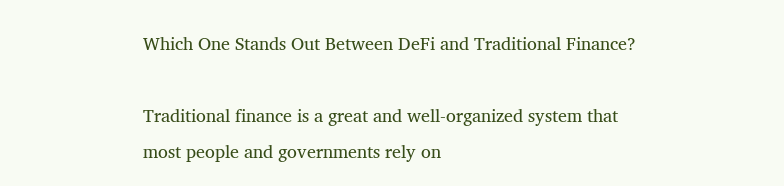Which One Stands Out Between DeFi and Traditional Finance?

Traditional finance is a great and well-organized system that most people and governments rely on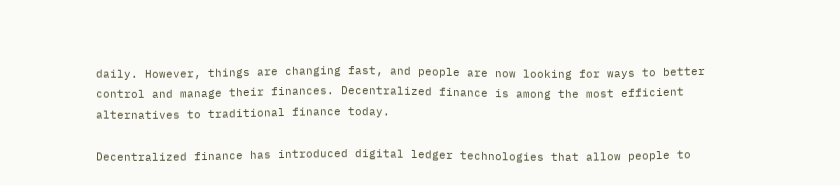daily. However, things are changing fast, and people are now looking for ways to better control and manage their finances. Decentralized finance is among the most efficient alternatives to traditional finance today.

Decentralized finance has introduced digital ledger technologies that allow people to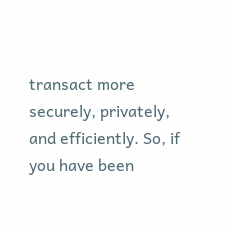transact more securely, privately, and efficiently. So, if you have been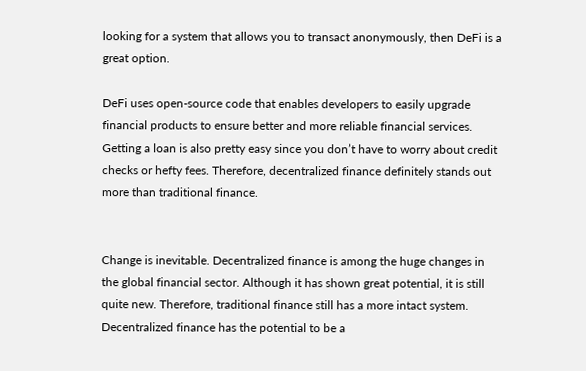looking for a system that allows you to transact anonymously, then DeFi is a great option.

DeFi uses open-source code that enables developers to easily upgrade financial products to ensure better and more reliable financial services. Getting a loan is also pretty easy since you don’t have to worry about credit checks or hefty fees. Therefore, decentralized finance definitely stands out more than traditional finance.


Change is inevitable. Decentralized finance is among the huge changes in the global financial sector. Although it has shown great potential, it is still quite new. Therefore, traditional finance still has a more intact system. Decentralized finance has the potential to be a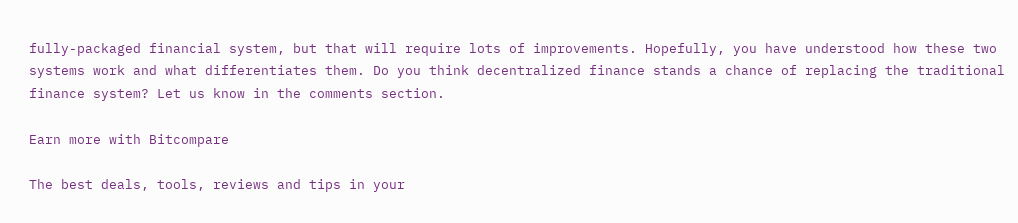fully-packaged financial system, but that will require lots of improvements. Hopefully, you have understood how these two systems work and what differentiates them. Do you think decentralized finance stands a chance of replacing the traditional finance system? Let us know in the comments section.

Earn more with Bitcompare

The best deals, tools, reviews and tips in your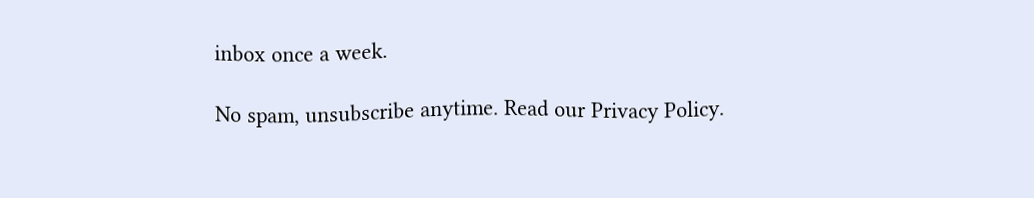inbox once a week.

No spam, unsubscribe anytime. Read our Privacy Policy.